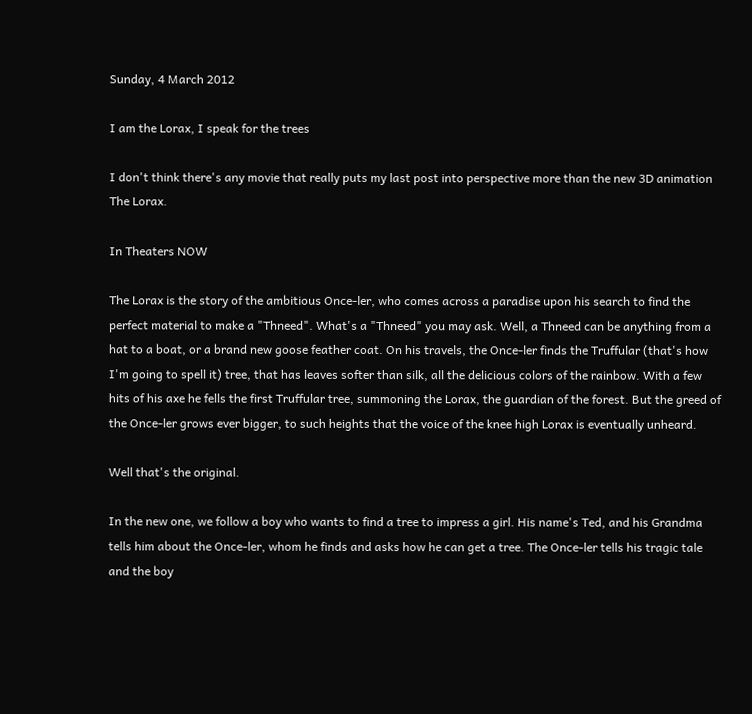Sunday, 4 March 2012

I am the Lorax, I speak for the trees

I don't think there's any movie that really puts my last post into perspective more than the new 3D animation The Lorax.

In Theaters NOW

The Lorax is the story of the ambitious Once-ler, who comes across a paradise upon his search to find the perfect material to make a "Thneed". What's a "Thneed" you may ask. Well, a Thneed can be anything from a hat to a boat, or a brand new goose feather coat. On his travels, the Once-ler finds the Truffular (that's how I'm going to spell it) tree, that has leaves softer than silk, all the delicious colors of the rainbow. With a few hits of his axe he fells the first Truffular tree, summoning the Lorax, the guardian of the forest. But the greed of the Once-ler grows ever bigger, to such heights that the voice of the knee high Lorax is eventually unheard.

Well that's the original.

In the new one, we follow a boy who wants to find a tree to impress a girl. His name's Ted, and his Grandma tells him about the Once-ler, whom he finds and asks how he can get a tree. The Once-ler tells his tragic tale and the boy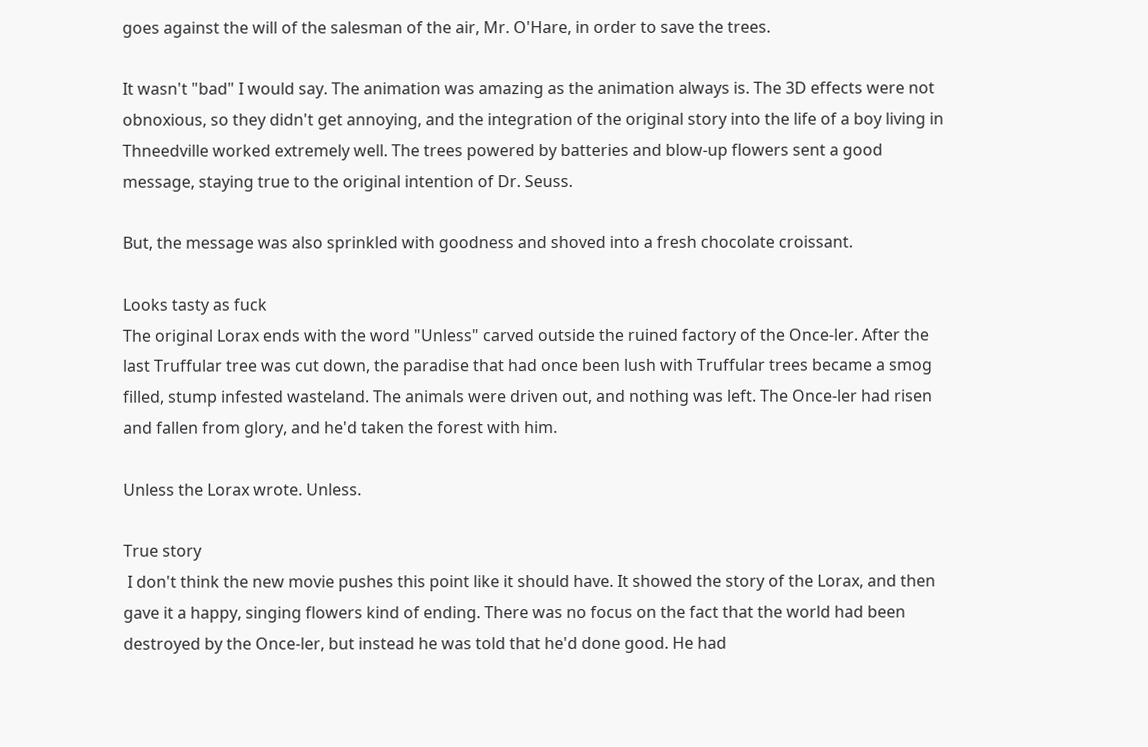goes against the will of the salesman of the air, Mr. O'Hare, in order to save the trees.

It wasn't "bad" I would say. The animation was amazing as the animation always is. The 3D effects were not obnoxious, so they didn't get annoying, and the integration of the original story into the life of a boy living in Thneedville worked extremely well. The trees powered by batteries and blow-up flowers sent a good message, staying true to the original intention of Dr. Seuss.

But, the message was also sprinkled with goodness and shoved into a fresh chocolate croissant.

Looks tasty as fuck
The original Lorax ends with the word "Unless" carved outside the ruined factory of the Once-ler. After the last Truffular tree was cut down, the paradise that had once been lush with Truffular trees became a smog filled, stump infested wasteland. The animals were driven out, and nothing was left. The Once-ler had risen and fallen from glory, and he'd taken the forest with him.

Unless the Lorax wrote. Unless.

True story
 I don't think the new movie pushes this point like it should have. It showed the story of the Lorax, and then gave it a happy, singing flowers kind of ending. There was no focus on the fact that the world had been destroyed by the Once-ler, but instead he was told that he'd done good. He had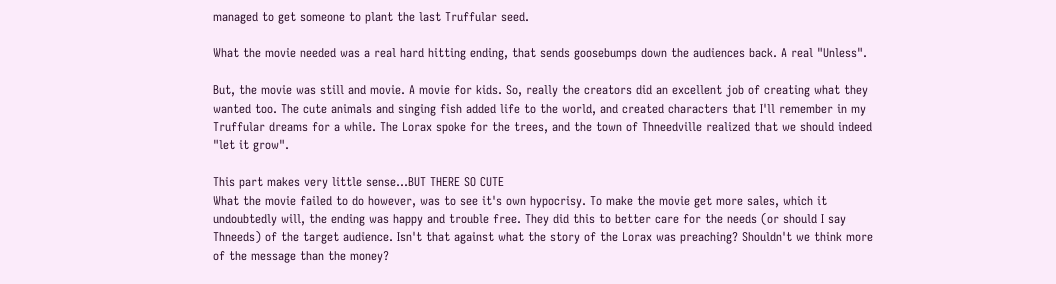managed to get someone to plant the last Truffular seed.

What the movie needed was a real hard hitting ending, that sends goosebumps down the audiences back. A real "Unless".

But, the movie was still and movie. A movie for kids. So, really the creators did an excellent job of creating what they wanted too. The cute animals and singing fish added life to the world, and created characters that I'll remember in my Truffular dreams for a while. The Lorax spoke for the trees, and the town of Thneedville realized that we should indeed "let it grow".

This part makes very little sense...BUT THERE SO CUTE
What the movie failed to do however, was to see it's own hypocrisy. To make the movie get more sales, which it undoubtedly will, the ending was happy and trouble free. They did this to better care for the needs (or should I say Thneeds) of the target audience. Isn't that against what the story of the Lorax was preaching? Shouldn't we think more of the message than the money?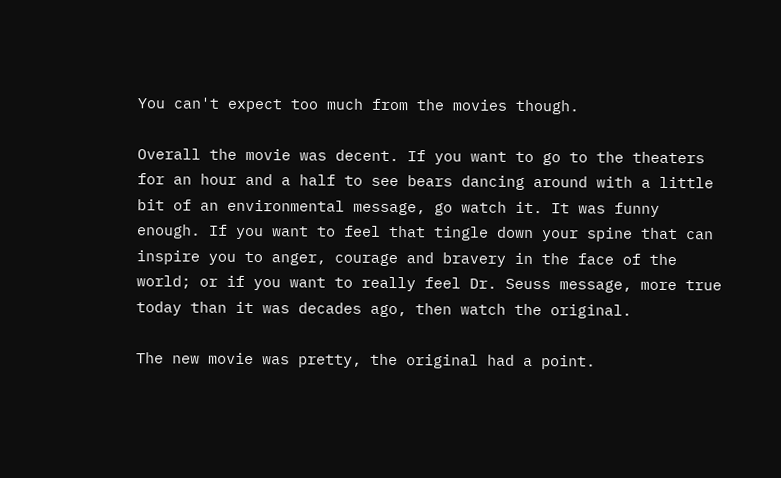You can't expect too much from the movies though.

Overall the movie was decent. If you want to go to the theaters for an hour and a half to see bears dancing around with a little bit of an environmental message, go watch it. It was funny enough. If you want to feel that tingle down your spine that can inspire you to anger, courage and bravery in the face of the world; or if you want to really feel Dr. Seuss message, more true today than it was decades ago, then watch the original.

The new movie was pretty, the original had a point.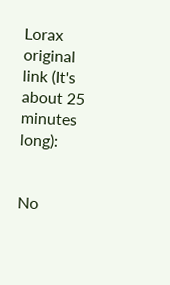Lorax original link (It's about 25 minutes long):


No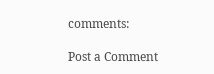comments:

Post a Comment